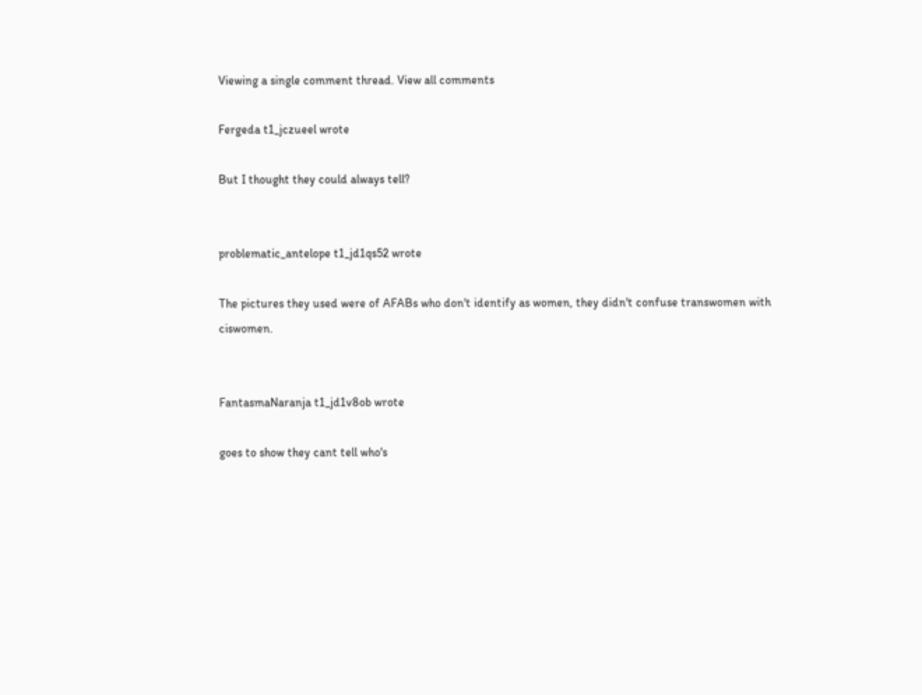Viewing a single comment thread. View all comments

Fergeda t1_jczueel wrote

But I thought they could always tell?


problematic_antelope t1_jd1qs52 wrote

The pictures they used were of AFABs who don't identify as women, they didn't confuse transwomen with ciswomen.


FantasmaNaranja t1_jd1v8ob wrote

goes to show they cant tell who's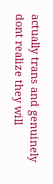actually trans and genuinely dont realize they will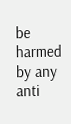be harmed by any anti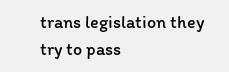trans legislation they try to pass